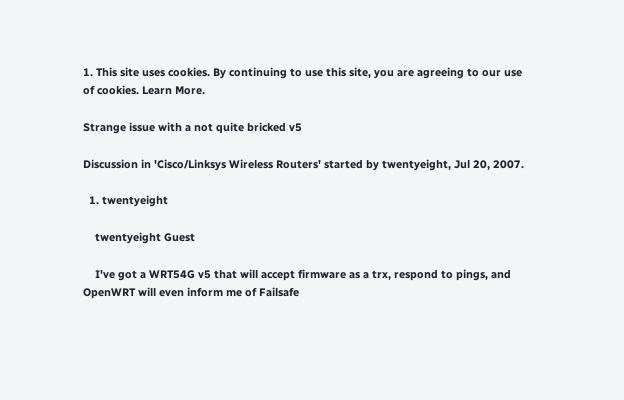1. This site uses cookies. By continuing to use this site, you are agreeing to our use of cookies. Learn More.

Strange issue with a not quite bricked v5

Discussion in 'Cisco/Linksys Wireless Routers' started by twentyeight, Jul 20, 2007.

  1. twentyeight

    twentyeight Guest

    I've got a WRT54G v5 that will accept firmware as a trx, respond to pings, and OpenWRT will even inform me of Failsafe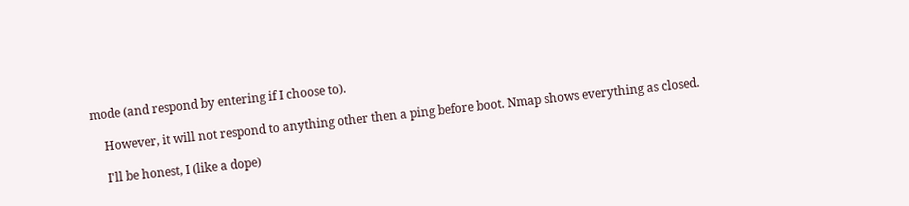mode (and respond by entering if I choose to).

    However, it will not respond to anything other then a ping before boot. Nmap shows everything as closed.

    I'll be honest, I (like a dope)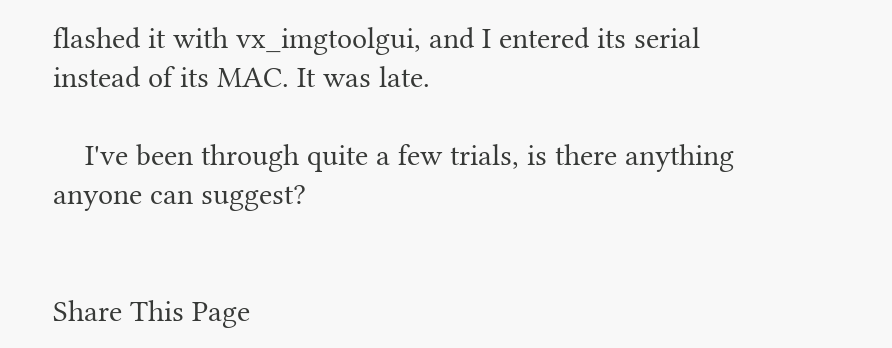flashed it with vx_imgtoolgui, and I entered its serial instead of its MAC. It was late.

    I've been through quite a few trials, is there anything anyone can suggest?


Share This Page